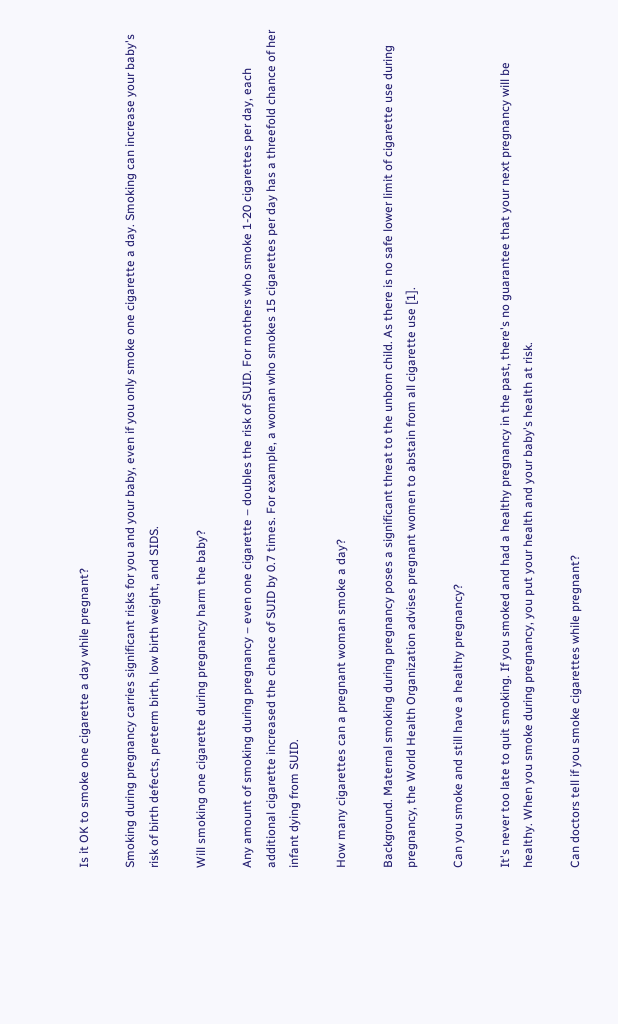Is it OK to smoke one cigarette a day while pregnant?

Smoking during pregnancy carries significant risks for you and your baby, even if you only smoke one cigarette a day. Smoking can increase your baby's risk of birth defects, preterm birth, low birth weight, and SIDS.

Will smoking one cigarette during pregnancy harm the baby?

Any amount of smoking during pregnancy – even one cigarette – doubles the risk of SUID. For mothers who smoke 1-20 cigarettes per day, each additional cigarette increased the chance of SUID by 0.7 times. For example, a woman who smokes 15 cigarettes per day has a threefold chance of her infant dying from SUID.

How many cigarettes can a pregnant woman smoke a day?

Background. Maternal smoking during pregnancy poses a significant threat to the unborn child. As there is no safe lower limit of cigarette use during pregnancy, the World Health Organization advises pregnant women to abstain from all cigarette use [1].

Can you smoke and still have a healthy pregnancy?

It's never too late to quit smoking. If you smoked and had a healthy pregnancy in the past, there's no guarantee that your next pregnancy will be healthy. When you smoke during pregnancy, you put your health and your baby's health at risk.

Can doctors tell if you smoke cigarettes while pregnant?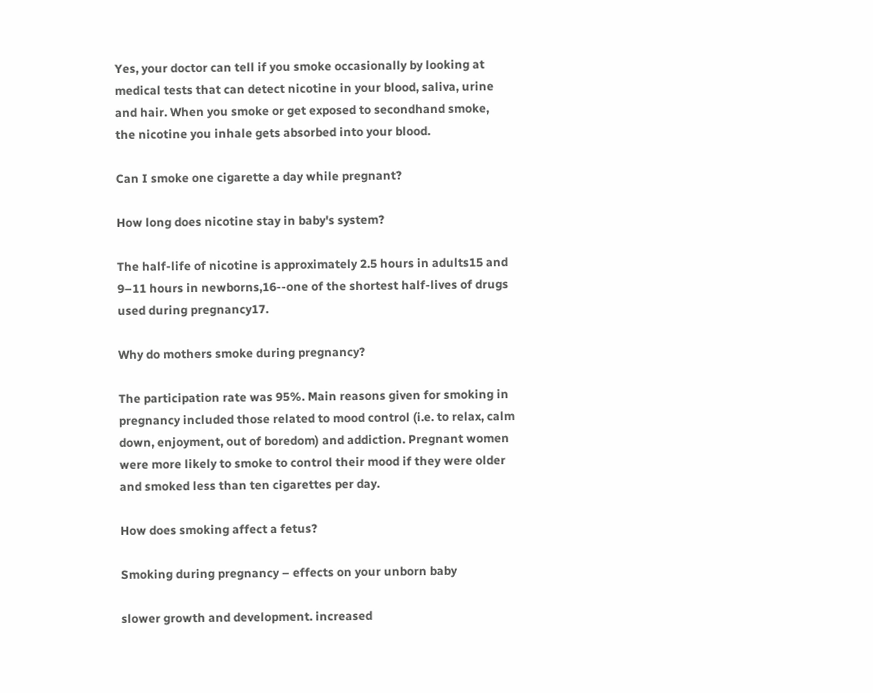Yes, your doctor can tell if you smoke occasionally by looking at medical tests that can detect nicotine in your blood, saliva, urine and hair. When you smoke or get exposed to secondhand smoke, the nicotine you inhale gets absorbed into your blood.

Can I smoke one cigarette a day while pregnant?

How long does nicotine stay in baby's system?

The half-life of nicotine is approximately 2.5 hours in adults15 and 9–11 hours in newborns,16--one of the shortest half-lives of drugs used during pregnancy17.

Why do mothers smoke during pregnancy?

The participation rate was 95%. Main reasons given for smoking in pregnancy included those related to mood control (i.e. to relax, calm down, enjoyment, out of boredom) and addiction. Pregnant women were more likely to smoke to control their mood if they were older and smoked less than ten cigarettes per day.

How does smoking affect a fetus?

Smoking during pregnancy – effects on your unborn baby

slower growth and development. increased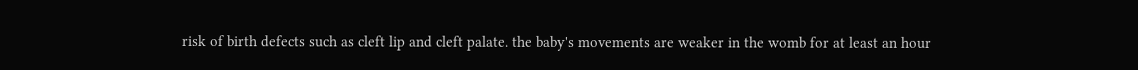risk of birth defects such as cleft lip and cleft palate. the baby's movements are weaker in the womb for at least an hour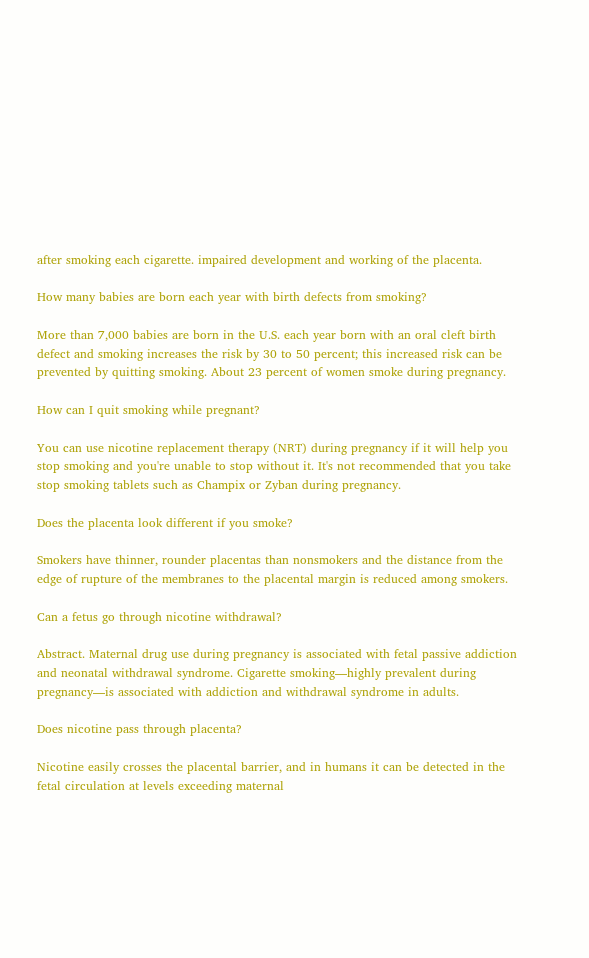after smoking each cigarette. impaired development and working of the placenta.

How many babies are born each year with birth defects from smoking?

More than 7,000 babies are born in the U.S. each year born with an oral cleft birth defect and smoking increases the risk by 30 to 50 percent; this increased risk can be prevented by quitting smoking. About 23 percent of women smoke during pregnancy.

How can I quit smoking while pregnant?

You can use nicotine replacement therapy (NRT) during pregnancy if it will help you stop smoking and you're unable to stop without it. It's not recommended that you take stop smoking tablets such as Champix or Zyban during pregnancy.

Does the placenta look different if you smoke?

Smokers have thinner, rounder placentas than nonsmokers and the distance from the edge of rupture of the membranes to the placental margin is reduced among smokers.

Can a fetus go through nicotine withdrawal?

Abstract. Maternal drug use during pregnancy is associated with fetal passive addiction and neonatal withdrawal syndrome. Cigarette smoking—highly prevalent during pregnancy—is associated with addiction and withdrawal syndrome in adults.

Does nicotine pass through placenta?

Nicotine easily crosses the placental barrier, and in humans it can be detected in the fetal circulation at levels exceeding maternal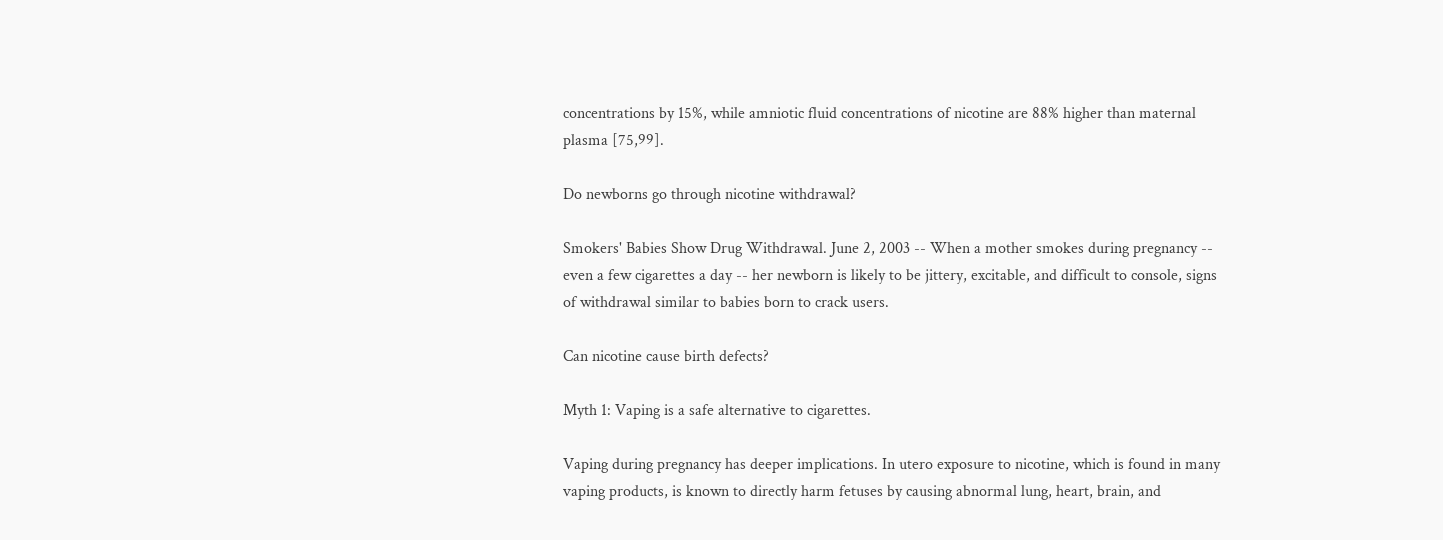concentrations by 15%, while amniotic fluid concentrations of nicotine are 88% higher than maternal plasma [75,99].

Do newborns go through nicotine withdrawal?

Smokers' Babies Show Drug Withdrawal. June 2, 2003 -- When a mother smokes during pregnancy -- even a few cigarettes a day -- her newborn is likely to be jittery, excitable, and difficult to console, signs of withdrawal similar to babies born to crack users.

Can nicotine cause birth defects?

Myth 1: Vaping is a safe alternative to cigarettes.

Vaping during pregnancy has deeper implications. In utero exposure to nicotine, which is found in many vaping products, is known to directly harm fetuses by causing abnormal lung, heart, brain, and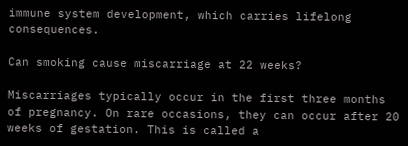immune system development, which carries lifelong consequences.

Can smoking cause miscarriage at 22 weeks?

Miscarriages typically occur in the first three months of pregnancy. On rare occasions, they can occur after 20 weeks of gestation. This is called a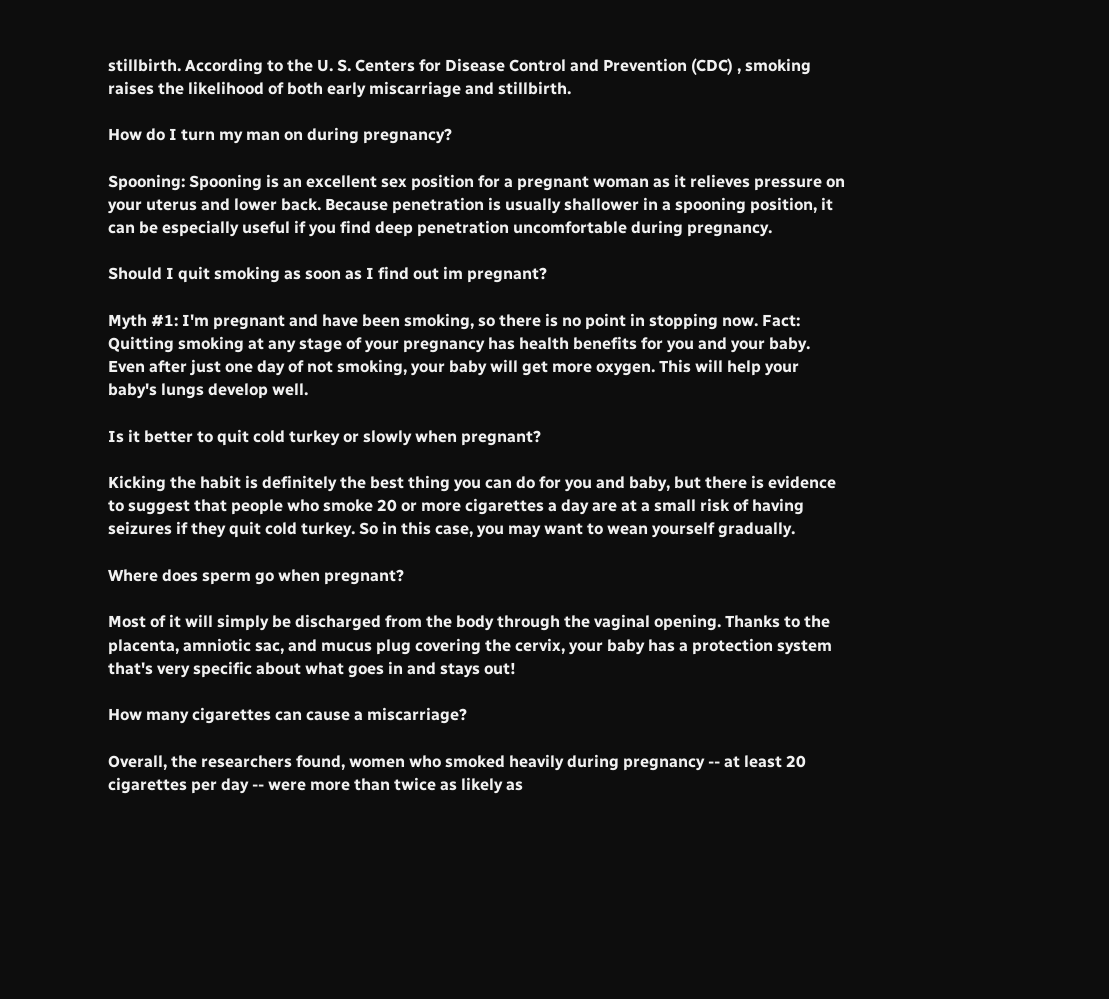stillbirth. According to the U. S. Centers for Disease Control and Prevention (CDC) , smoking raises the likelihood of both early miscarriage and stillbirth.

How do I turn my man on during pregnancy?

Spooning: Spooning is an excellent sex position for a pregnant woman as it relieves pressure on your uterus and lower back. Because penetration is usually shallower in a spooning position, it can be especially useful if you find deep penetration uncomfortable during pregnancy.

Should I quit smoking as soon as I find out im pregnant?

Myth #1: I'm pregnant and have been smoking, so there is no point in stopping now. Fact: Quitting smoking at any stage of your pregnancy has health benefits for you and your baby. Even after just one day of not smoking, your baby will get more oxygen. This will help your baby's lungs develop well.

Is it better to quit cold turkey or slowly when pregnant?

Kicking the habit is definitely the best thing you can do for you and baby, but there is evidence to suggest that people who smoke 20 or more cigarettes a day are at a small risk of having seizures if they quit cold turkey. So in this case, you may want to wean yourself gradually.

Where does sperm go when pregnant?

Most of it will simply be discharged from the body through the vaginal opening. Thanks to the placenta, amniotic sac, and mucus plug covering the cervix, your baby has a protection system that's very specific about what goes in and stays out!

How many cigarettes can cause a miscarriage?

Overall, the researchers found, women who smoked heavily during pregnancy -- at least 20 cigarettes per day -- were more than twice as likely as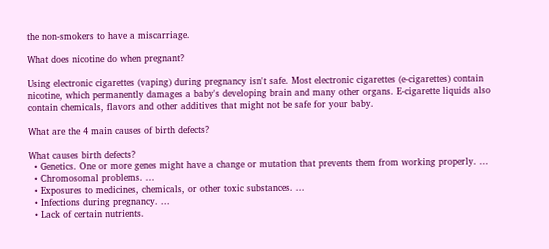the non-smokers to have a miscarriage.

What does nicotine do when pregnant?

Using electronic cigarettes (vaping) during pregnancy isn't safe. Most electronic cigarettes (e-cigarettes) contain nicotine, which permanently damages a baby's developing brain and many other organs. E-cigarette liquids also contain chemicals, flavors and other additives that might not be safe for your baby.

What are the 4 main causes of birth defects?

What causes birth defects?
  • Genetics. One or more genes might have a change or mutation that prevents them from working properly. ...
  • Chromosomal problems. ...
  • Exposures to medicines, chemicals, or other toxic substances. ...
  • Infections during pregnancy. ...
  • Lack of certain nutrients.